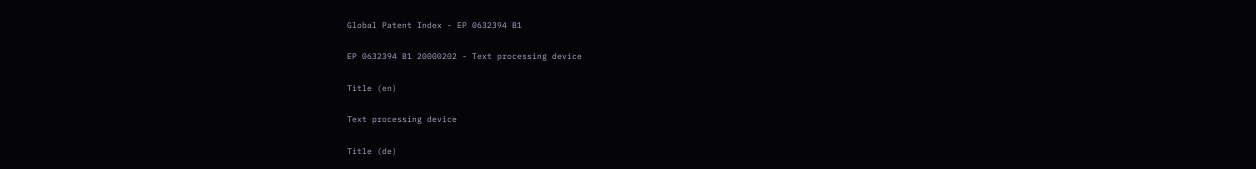Global Patent Index - EP 0632394 B1

EP 0632394 B1 20000202 - Text processing device

Title (en)

Text processing device

Title (de)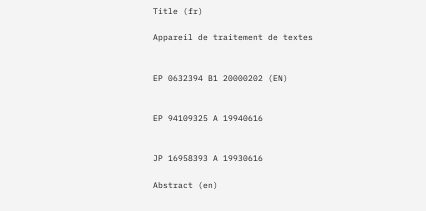Title (fr)

Appareil de traitement de textes


EP 0632394 B1 20000202 (EN)


EP 94109325 A 19940616


JP 16958393 A 19930616

Abstract (en)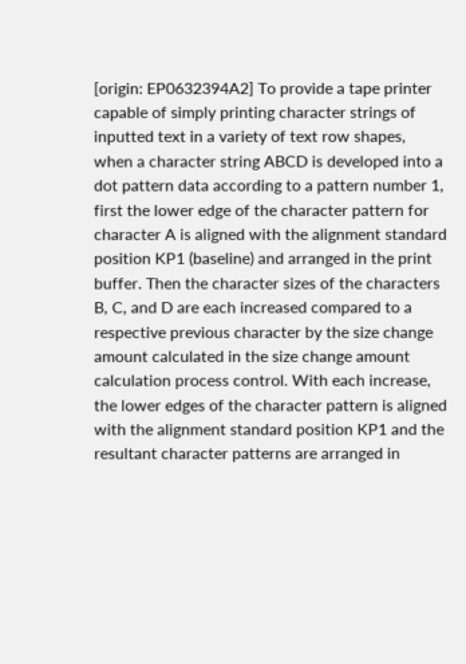[origin: EP0632394A2] To provide a tape printer capable of simply printing character strings of inputted text in a variety of text row shapes, when a character string ABCD is developed into a dot pattern data according to a pattern number 1, first the lower edge of the character pattern for character A is aligned with the alignment standard position KP1 (baseline) and arranged in the print buffer. Then the character sizes of the characters B, C, and D are each increased compared to a respective previous character by the size change amount calculated in the size change amount calculation process control. With each increase, the lower edges of the character pattern is aligned with the alignment standard position KP1 and the resultant character patterns are arranged in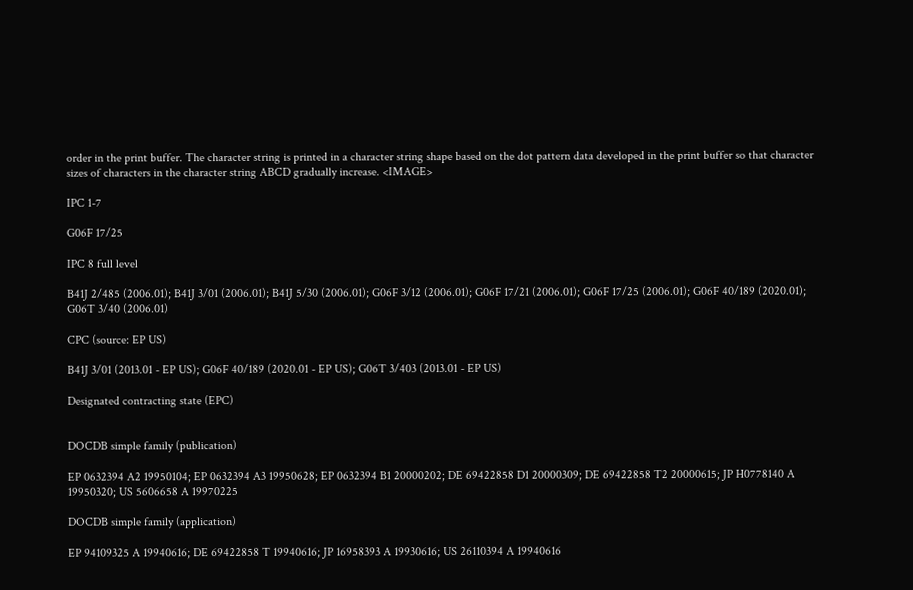order in the print buffer. The character string is printed in a character string shape based on the dot pattern data developed in the print buffer so that character sizes of characters in the character string ABCD gradually increase. <IMAGE>

IPC 1-7

G06F 17/25

IPC 8 full level

B41J 2/485 (2006.01); B41J 3/01 (2006.01); B41J 5/30 (2006.01); G06F 3/12 (2006.01); G06F 17/21 (2006.01); G06F 17/25 (2006.01); G06F 40/189 (2020.01); G06T 3/40 (2006.01)

CPC (source: EP US)

B41J 3/01 (2013.01 - EP US); G06F 40/189 (2020.01 - EP US); G06T 3/403 (2013.01 - EP US)

Designated contracting state (EPC)


DOCDB simple family (publication)

EP 0632394 A2 19950104; EP 0632394 A3 19950628; EP 0632394 B1 20000202; DE 69422858 D1 20000309; DE 69422858 T2 20000615; JP H0778140 A 19950320; US 5606658 A 19970225

DOCDB simple family (application)

EP 94109325 A 19940616; DE 69422858 T 19940616; JP 16958393 A 19930616; US 26110394 A 19940616